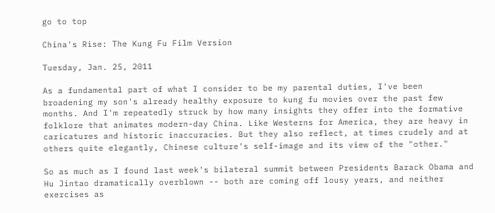go to top

China's Rise: The Kung Fu Film Version

Tuesday, Jan. 25, 2011

As a fundamental part of what I consider to be my parental duties, I've been broadening my son's already healthy exposure to kung fu movies over the past few months. And I'm repeatedly struck by how many insights they offer into the formative folklore that animates modern-day China. Like Westerns for America, they are heavy in caricatures and historic inaccuracies. But they also reflect, at times crudely and at others quite elegantly, Chinese culture's self-image and its view of the "other."

So as much as I found last week's bilateral summit between Presidents Barack Obama and Hu Jintao dramatically overblown -- both are coming off lousy years, and neither exercises as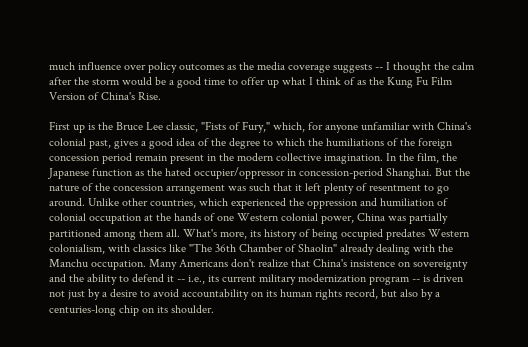much influence over policy outcomes as the media coverage suggests -- I thought the calm after the storm would be a good time to offer up what I think of as the Kung Fu Film Version of China's Rise.

First up is the Bruce Lee classic, "Fists of Fury," which, for anyone unfamiliar with China's colonial past, gives a good idea of the degree to which the humiliations of the foreign concession period remain present in the modern collective imagination. In the film, the Japanese function as the hated occupier/oppressor in concession-period Shanghai. But the nature of the concession arrangement was such that it left plenty of resentment to go around. Unlike other countries, which experienced the oppression and humiliation of colonial occupation at the hands of one Western colonial power, China was partially partitioned among them all. What's more, its history of being occupied predates Western colonialism, with classics like "The 36th Chamber of Shaolin" already dealing with the Manchu occupation. Many Americans don't realize that China's insistence on sovereignty and the ability to defend it -- i.e., its current military modernization program -- is driven not just by a desire to avoid accountability on its human rights record, but also by a centuries-long chip on its shoulder.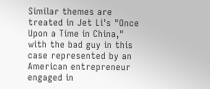Similar themes are treated in Jet Li's "Once Upon a Time in China," with the bad guy in this case represented by an American entrepreneur engaged in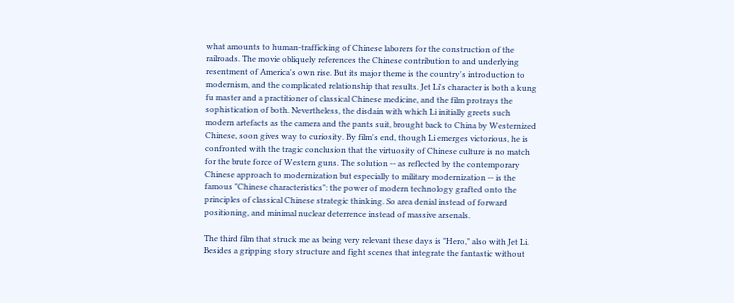what amounts to human-trafficking of Chinese laborers for the construction of the railroads. The movie obliquely references the Chinese contribution to and underlying resentment of America's own rise. But its major theme is the country's introduction to modernism, and the complicated relationship that results. Jet Li's character is both a kung fu master and a practitioner of classical Chinese medicine, and the film protrays the sophistication of both. Nevertheless, the disdain with which Li initially greets such modern artefacts as the camera and the pants suit, brought back to China by Westernized Chinese, soon gives way to curiosity. By film's end, though Li emerges victorious, he is confronted with the tragic conclusion that the virtuosity of Chinese culture is no match for the brute force of Western guns. The solution -- as reflected by the contemporary Chinese approach to modernization but especially to military modernization -- is the famous "Chinese characteristics": the power of modern technology grafted onto the principles of classical Chinese strategic thinking. So area denial instead of forward positioning, and minimal nuclear deterrence instead of massive arsenals.

The third film that struck me as being very relevant these days is "Hero," also with Jet Li. Besides a gripping story structure and fight scenes that integrate the fantastic without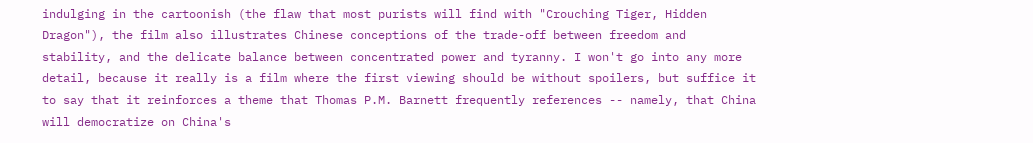indulging in the cartoonish (the flaw that most purists will find with "Crouching Tiger, Hidden Dragon"), the film also illustrates Chinese conceptions of the trade-off between freedom and stability, and the delicate balance between concentrated power and tyranny. I won't go into any more detail, because it really is a film where the first viewing should be without spoilers, but suffice it to say that it reinforces a theme that Thomas P.M. Barnett frequently references -- namely, that China will democratize on China's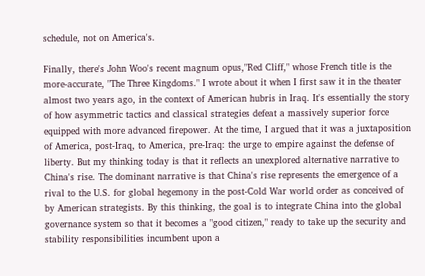schedule, not on America's.

Finally, there's John Woo's recent magnum opus,"Red Cliff," whose French title is the more-accurate, "The Three Kingdoms." I wrote about it when I first saw it in the theater almost two years ago, in the context of American hubris in Iraq. It's essentially the story of how asymmetric tactics and classical strategies defeat a massively superior force equipped with more advanced firepower. At the time, I argued that it was a juxtaposition of America, post-Iraq, to America, pre-Iraq: the urge to empire against the defense of liberty. But my thinking today is that it reflects an unexplored alternative narrative to China's rise. The dominant narrative is that China's rise represents the emergence of a rival to the U.S. for global hegemony in the post-Cold War world order as conceived of by American strategists. By this thinking, the goal is to integrate China into the global governance system so that it becomes a "good citizen," ready to take up the security and stability responsibilities incumbent upon a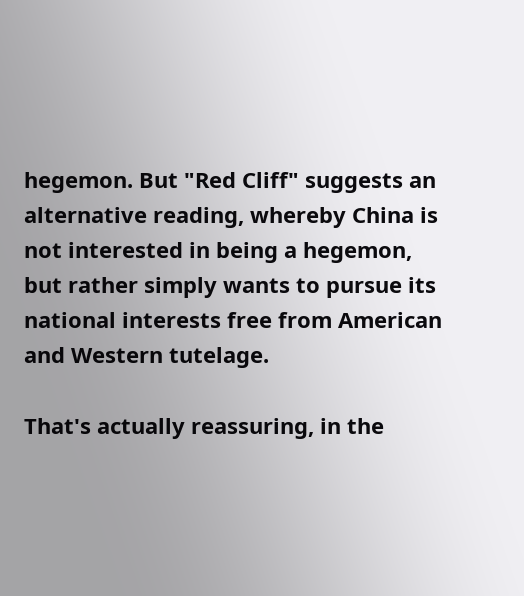hegemon. But "Red Cliff" suggests an alternative reading, whereby China is not interested in being a hegemon, but rather simply wants to pursue its national interests free from American and Western tutelage.

That's actually reassuring, in the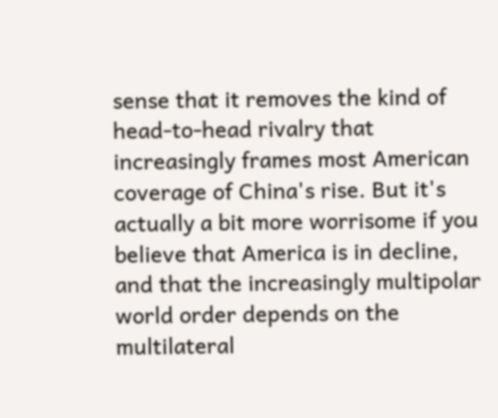sense that it removes the kind of head-to-head rivalry that increasingly frames most American coverage of China's rise. But it's actually a bit more worrisome if you believe that America is in decline, and that the increasingly multipolar world order depends on the multilateral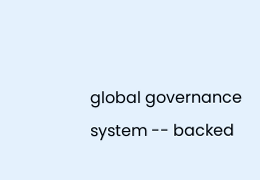global governance system -- backed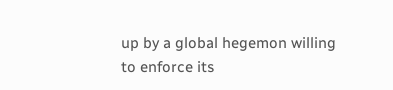up by a global hegemon willing to enforce its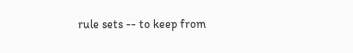rule sets -- to keep from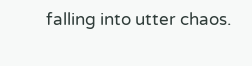falling into utter chaos.